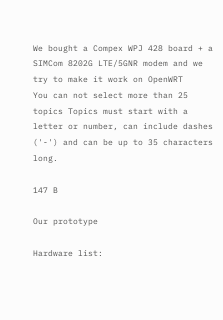We bought a Compex WPJ 428 board + a SIMCom 8202G LTE/5GNR modem and we try to make it work on OpenWRT
You can not select more than 25 topics Topics must start with a letter or number, can include dashes ('-') and can be up to 35 characters long.

147 B

Our prototype

Hardware list: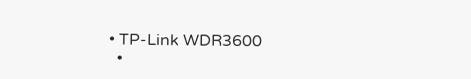• TP-Link WDR3600
  •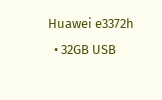Huawei e3372h
  • 32GB USB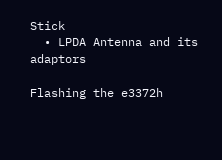Stick
  • LPDA Antenna and its adaptors

Flashing the e3372h